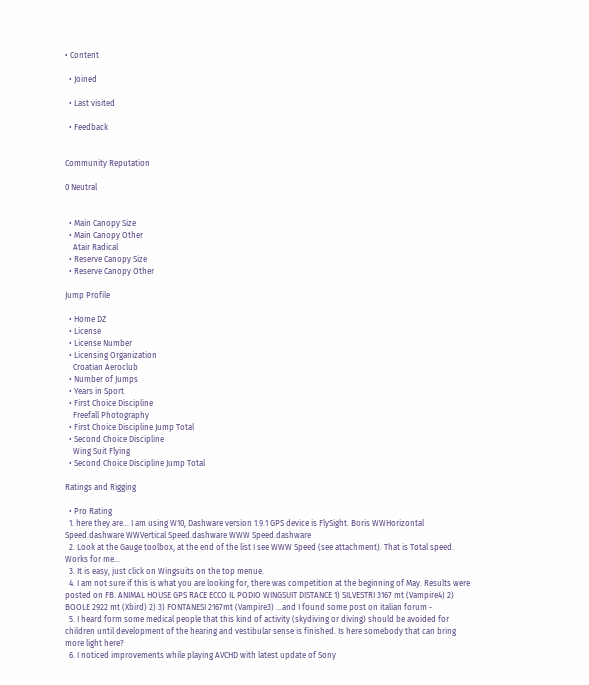• Content

  • Joined

  • Last visited

  • Feedback


Community Reputation

0 Neutral


  • Main Canopy Size
  • Main Canopy Other
    Atair Radical
  • Reserve Canopy Size
  • Reserve Canopy Other

Jump Profile

  • Home DZ
  • License
  • License Number
  • Licensing Organization
    Croatian Aeroclub
  • Number of Jumps
  • Years in Sport
  • First Choice Discipline
    Freefall Photography
  • First Choice Discipline Jump Total
  • Second Choice Discipline
    Wing Suit Flying
  • Second Choice Discipline Jump Total

Ratings and Rigging

  • Pro Rating
  1. here they are... I am using W10, Dashware version 1.9.1 GPS device is FlySight. Boris WWHorizontal Speed.dashware WWVertical Speed.dashware WWW Speed.dashware
  2. Look at the Gauge toolbox, at the end of the list I see WWW Speed (see attachment). That is Total speed. Works for me...
  3. It is easy, just click on Wingsuits on the top menue.
  4. I am not sure if this is what you are looking for, there was competition at the beginning of May. Results were posted on FB. ANIMAL HOUSE GPS RACE ECCO IL PODIO WINGSUIT DISTANCE 1) SILVESTRI 3167 mt (Vampire4) 2) BOOLE 2922 mt (Xbird) 2) 3) FONTANESI 2167mt (Vampire3) ...and I found some post on italian forum -
  5. I heard form some medical people that this kind of activity (skydiving or diving) should be avoided for children until development of the hearing and vestibular sense is finished. Is here somebody that can bring more light here?
  6. I noticed improvements while playing AVCHD with latest update of Sony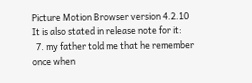Picture Motion Browser version 4.2.10 It is also stated in release note for it:
  7. my father told me that he remember once when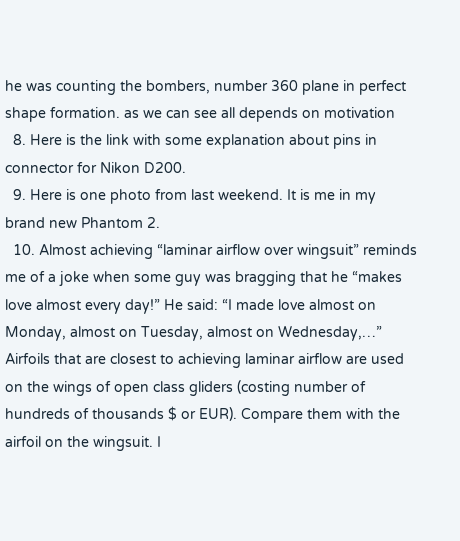he was counting the bombers, number 360 plane in perfect shape formation. as we can see all depends on motivation
  8. Here is the link with some explanation about pins in connector for Nikon D200.
  9. Here is one photo from last weekend. It is me in my brand new Phantom 2.
  10. Almost achieving “laminar airflow over wingsuit” reminds me of a joke when some guy was bragging that he “makes love almost every day!” He said: “I made love almost on Monday, almost on Tuesday, almost on Wednesday,…” Airfoils that are closest to achieving laminar airflow are used on the wings of open class gliders (costing number of hundreds of thousands $ or EUR). Compare them with the airfoil on the wingsuit. I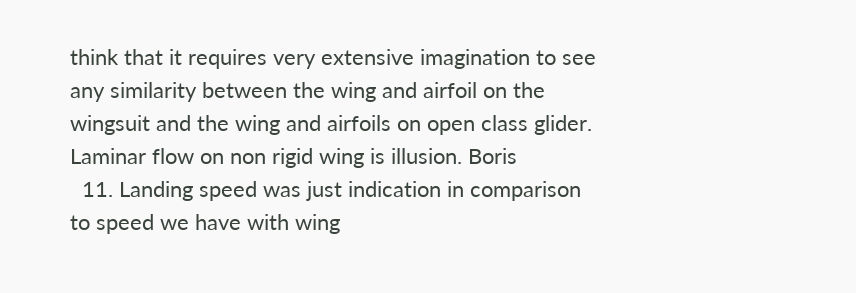think that it requires very extensive imagination to see any similarity between the wing and airfoil on the wingsuit and the wing and airfoils on open class glider. Laminar flow on non rigid wing is illusion. Boris
  11. Landing speed was just indication in comparison to speed we have with wing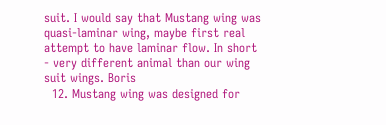suit. I would say that Mustang wing was quasi-laminar wing, maybe first real attempt to have laminar flow. In short - very different animal than our wing suit wings. Boris
  12. Mustang wing was designed for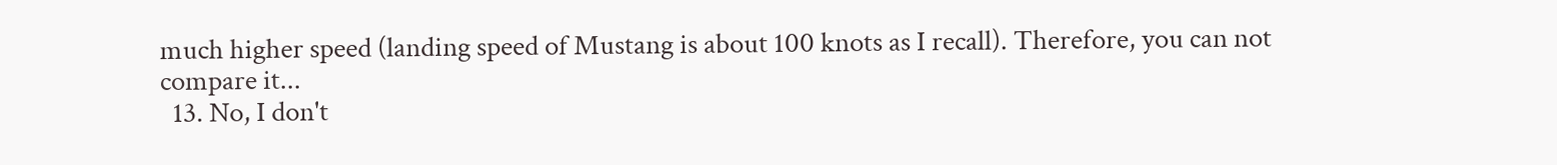much higher speed (landing speed of Mustang is about 100 knots as I recall). Therefore, you can not compare it...
  13. No, I don't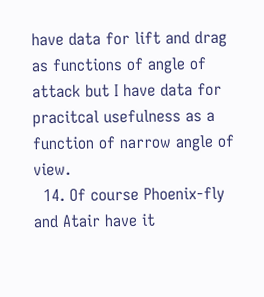have data for lift and drag as functions of angle of attack but I have data for pracitcal usefulness as a function of narrow angle of view.
  14. Of course Phoenix-fly and Atair have it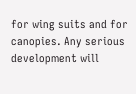for wing suits and for canopies. Any serious development will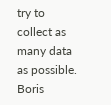try to collect as many data as possible. Boris